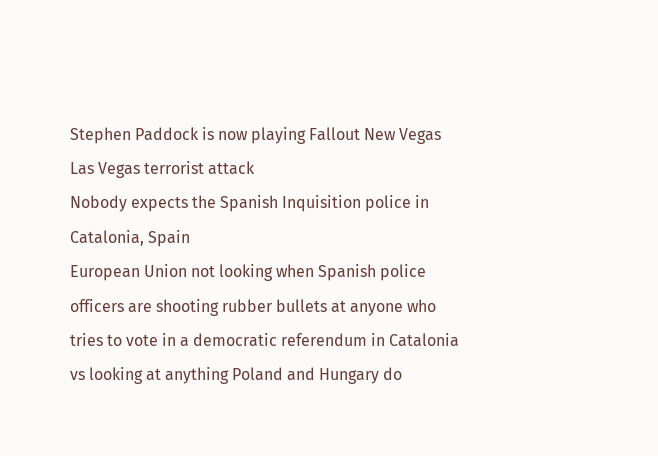Stephen Paddock is now playing Fallout New Vegas Las Vegas terrorist attack
Nobody expects the Spanish Inquisition police in Catalonia, Spain
European Union not looking when Spanish police officers are shooting rubber bullets at anyone who tries to vote in a democratic referendum in Catalonia vs looking at anything Poland and Hungary do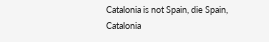Catalonia is not Spain, die Spain, Catalonia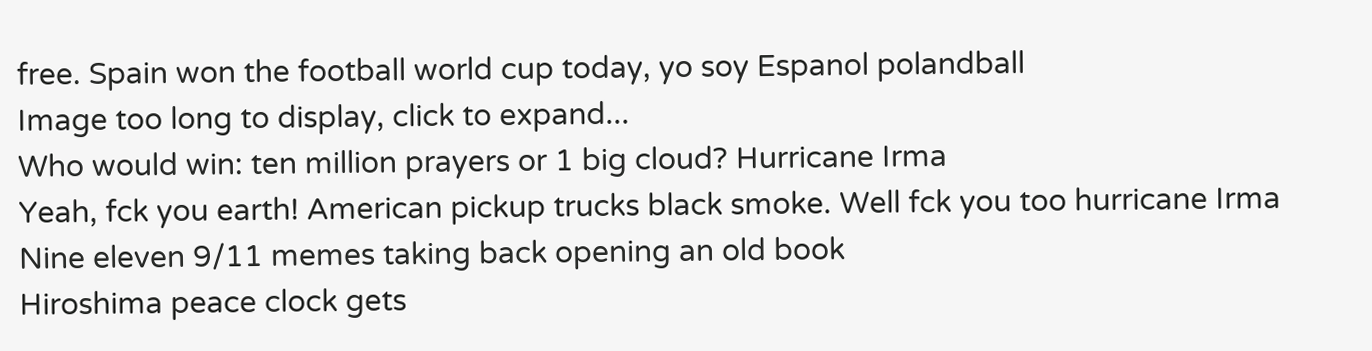free. Spain won the football world cup today, yo soy Espanol polandball
Image too long to display, click to expand...
Who would win: ten million prayers or 1 big cloud? Hurricane Irma
Yeah, fck you earth! American pickup trucks black smoke. Well fck you too hurricane Irma
Nine eleven 9/11 memes taking back opening an old book
Hiroshima peace clock gets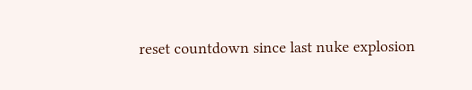reset countdown since last nuke explosion